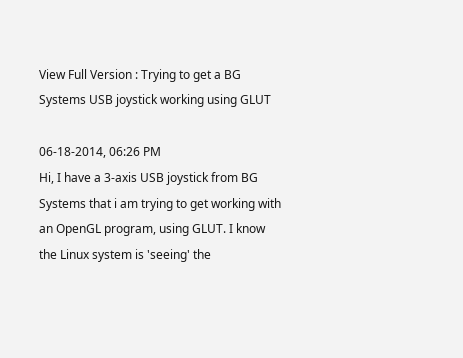View Full Version : Trying to get a BG Systems USB joystick working using GLUT

06-18-2014, 06:26 PM
Hi, I have a 3-axis USB joystick from BG Systems that i am trying to get working with an OpenGL program, using GLUT. I know the Linux system is 'seeing' the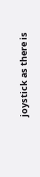joystick as there is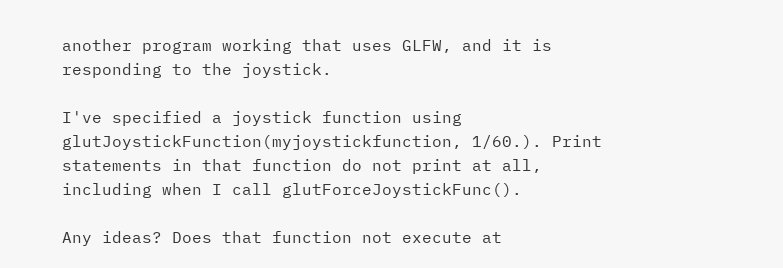another program working that uses GLFW, and it is responding to the joystick.

I've specified a joystick function using glutJoystickFunction(myjoystickfunction, 1/60.). Print statements in that function do not print at all, including when I call glutForceJoystickFunc().

Any ideas? Does that function not execute at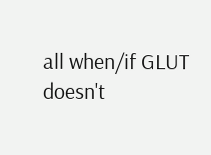all when/if GLUT doesn't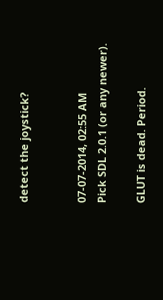detect the joystick?


07-07-2014, 02:55 AM
Pick SDL 2.0.1 (or any newer).

GLUT is dead. Period.